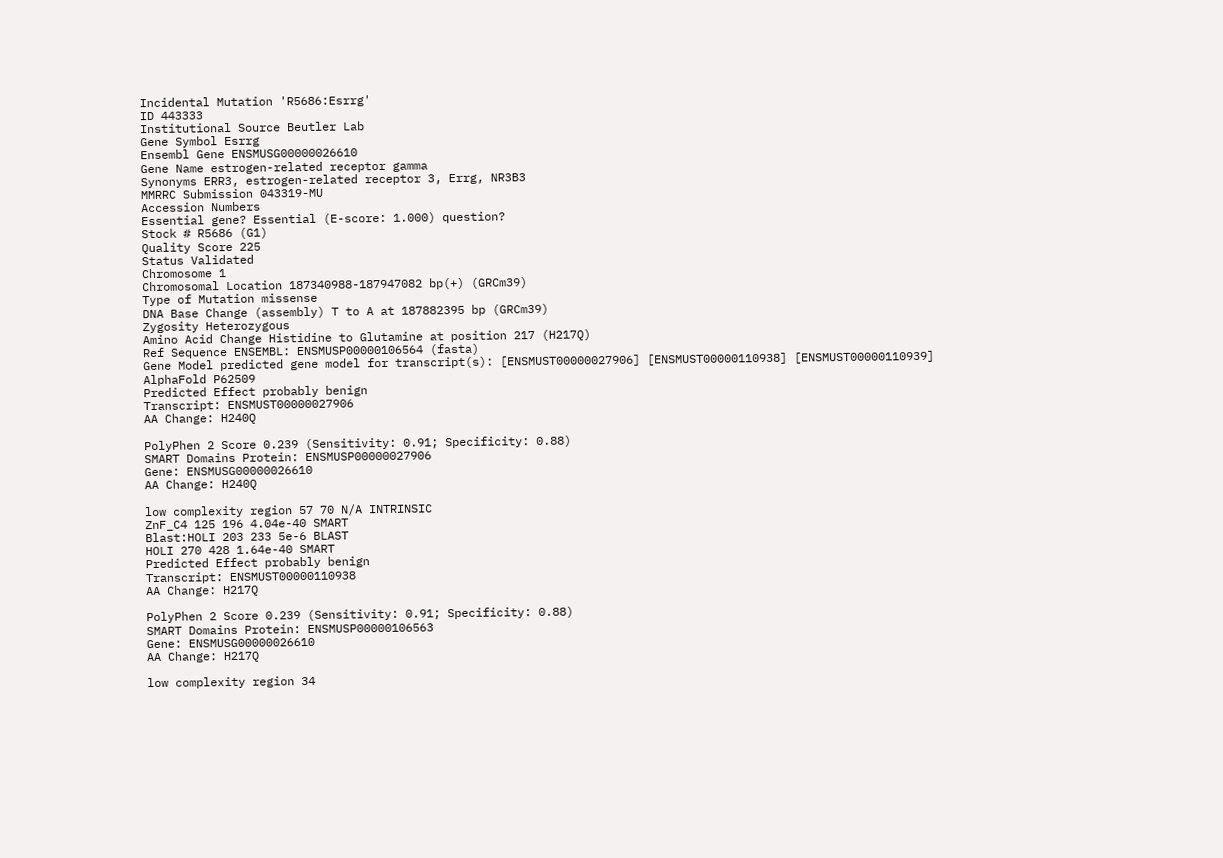Incidental Mutation 'R5686:Esrrg'
ID 443333
Institutional Source Beutler Lab
Gene Symbol Esrrg
Ensembl Gene ENSMUSG00000026610
Gene Name estrogen-related receptor gamma
Synonyms ERR3, estrogen-related receptor 3, Errg, NR3B3
MMRRC Submission 043319-MU
Accession Numbers
Essential gene? Essential (E-score: 1.000) question?
Stock # R5686 (G1)
Quality Score 225
Status Validated
Chromosome 1
Chromosomal Location 187340988-187947082 bp(+) (GRCm39)
Type of Mutation missense
DNA Base Change (assembly) T to A at 187882395 bp (GRCm39)
Zygosity Heterozygous
Amino Acid Change Histidine to Glutamine at position 217 (H217Q)
Ref Sequence ENSEMBL: ENSMUSP00000106564 (fasta)
Gene Model predicted gene model for transcript(s): [ENSMUST00000027906] [ENSMUST00000110938] [ENSMUST00000110939]
AlphaFold P62509
Predicted Effect probably benign
Transcript: ENSMUST00000027906
AA Change: H240Q

PolyPhen 2 Score 0.239 (Sensitivity: 0.91; Specificity: 0.88)
SMART Domains Protein: ENSMUSP00000027906
Gene: ENSMUSG00000026610
AA Change: H240Q

low complexity region 57 70 N/A INTRINSIC
ZnF_C4 125 196 4.04e-40 SMART
Blast:HOLI 203 233 5e-6 BLAST
HOLI 270 428 1.64e-40 SMART
Predicted Effect probably benign
Transcript: ENSMUST00000110938
AA Change: H217Q

PolyPhen 2 Score 0.239 (Sensitivity: 0.91; Specificity: 0.88)
SMART Domains Protein: ENSMUSP00000106563
Gene: ENSMUSG00000026610
AA Change: H217Q

low complexity region 34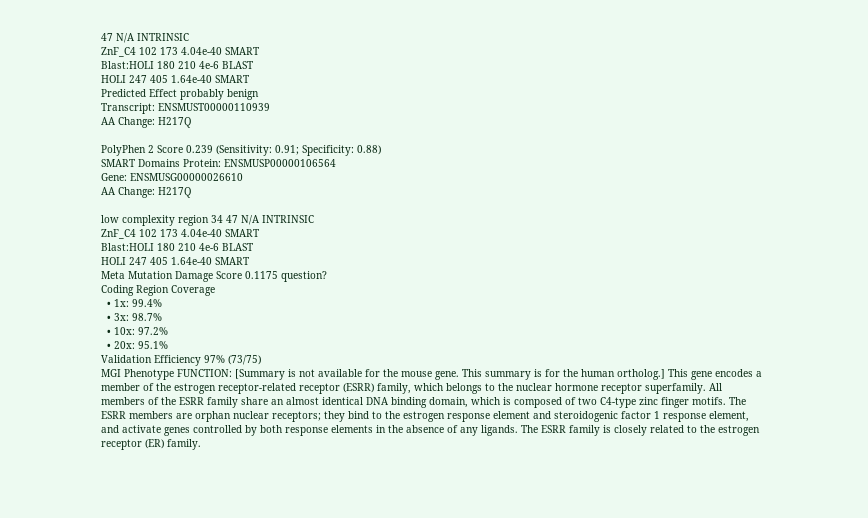47 N/A INTRINSIC
ZnF_C4 102 173 4.04e-40 SMART
Blast:HOLI 180 210 4e-6 BLAST
HOLI 247 405 1.64e-40 SMART
Predicted Effect probably benign
Transcript: ENSMUST00000110939
AA Change: H217Q

PolyPhen 2 Score 0.239 (Sensitivity: 0.91; Specificity: 0.88)
SMART Domains Protein: ENSMUSP00000106564
Gene: ENSMUSG00000026610
AA Change: H217Q

low complexity region 34 47 N/A INTRINSIC
ZnF_C4 102 173 4.04e-40 SMART
Blast:HOLI 180 210 4e-6 BLAST
HOLI 247 405 1.64e-40 SMART
Meta Mutation Damage Score 0.1175 question?
Coding Region Coverage
  • 1x: 99.4%
  • 3x: 98.7%
  • 10x: 97.2%
  • 20x: 95.1%
Validation Efficiency 97% (73/75)
MGI Phenotype FUNCTION: [Summary is not available for the mouse gene. This summary is for the human ortholog.] This gene encodes a member of the estrogen receptor-related receptor (ESRR) family, which belongs to the nuclear hormone receptor superfamily. All members of the ESRR family share an almost identical DNA binding domain, which is composed of two C4-type zinc finger motifs. The ESRR members are orphan nuclear receptors; they bind to the estrogen response element and steroidogenic factor 1 response element, and activate genes controlled by both response elements in the absence of any ligands. The ESRR family is closely related to the estrogen receptor (ER) family.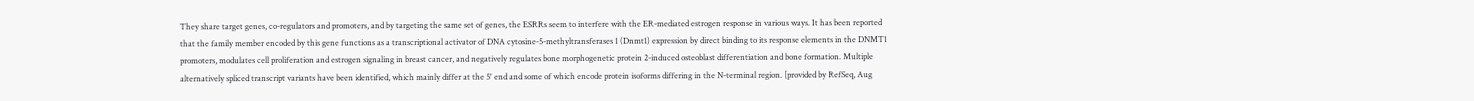They share target genes, co-regulators and promoters, and by targeting the same set of genes, the ESRRs seem to interfere with the ER-mediated estrogen response in various ways. It has been reported that the family member encoded by this gene functions as a transcriptional activator of DNA cytosine-5-methyltransferases 1 (Dnmt1) expression by direct binding to its response elements in the DNMT1 promoters, modulates cell proliferation and estrogen signaling in breast cancer, and negatively regulates bone morphogenetic protein 2-induced osteoblast differentiation and bone formation. Multiple alternatively spliced transcript variants have been identified, which mainly differ at the 5' end and some of which encode protein isoforms differing in the N-terminal region. [provided by RefSeq, Aug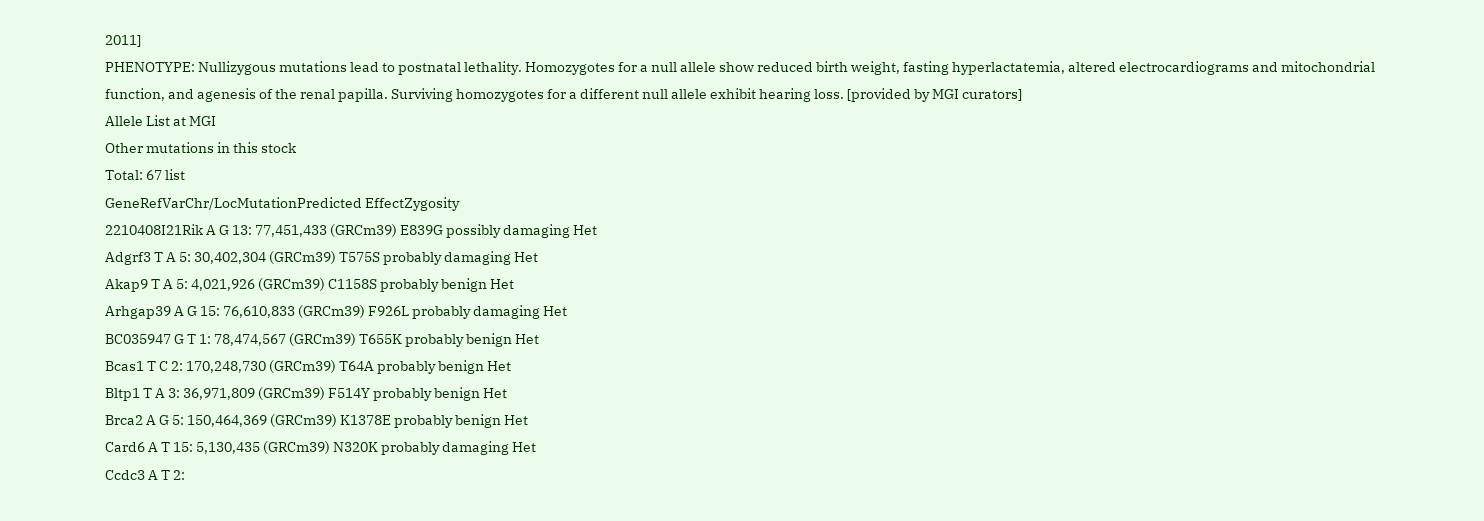2011]
PHENOTYPE: Nullizygous mutations lead to postnatal lethality. Homozygotes for a null allele show reduced birth weight, fasting hyperlactatemia, altered electrocardiograms and mitochondrial function, and agenesis of the renal papilla. Surviving homozygotes for a different null allele exhibit hearing loss. [provided by MGI curators]
Allele List at MGI
Other mutations in this stock
Total: 67 list
GeneRefVarChr/LocMutationPredicted EffectZygosity
2210408I21Rik A G 13: 77,451,433 (GRCm39) E839G possibly damaging Het
Adgrf3 T A 5: 30,402,304 (GRCm39) T575S probably damaging Het
Akap9 T A 5: 4,021,926 (GRCm39) C1158S probably benign Het
Arhgap39 A G 15: 76,610,833 (GRCm39) F926L probably damaging Het
BC035947 G T 1: 78,474,567 (GRCm39) T655K probably benign Het
Bcas1 T C 2: 170,248,730 (GRCm39) T64A probably benign Het
Bltp1 T A 3: 36,971,809 (GRCm39) F514Y probably benign Het
Brca2 A G 5: 150,464,369 (GRCm39) K1378E probably benign Het
Card6 A T 15: 5,130,435 (GRCm39) N320K probably damaging Het
Ccdc3 A T 2: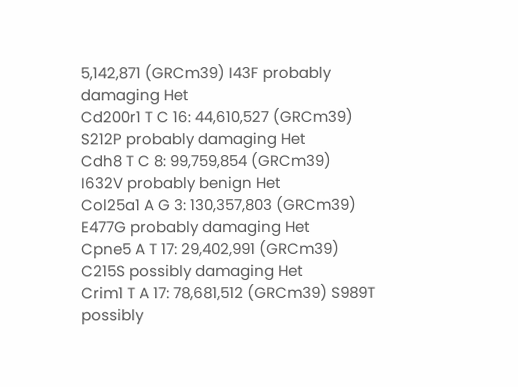5,142,871 (GRCm39) I43F probably damaging Het
Cd200r1 T C 16: 44,610,527 (GRCm39) S212P probably damaging Het
Cdh8 T C 8: 99,759,854 (GRCm39) I632V probably benign Het
Col25a1 A G 3: 130,357,803 (GRCm39) E477G probably damaging Het
Cpne5 A T 17: 29,402,991 (GRCm39) C215S possibly damaging Het
Crim1 T A 17: 78,681,512 (GRCm39) S989T possibly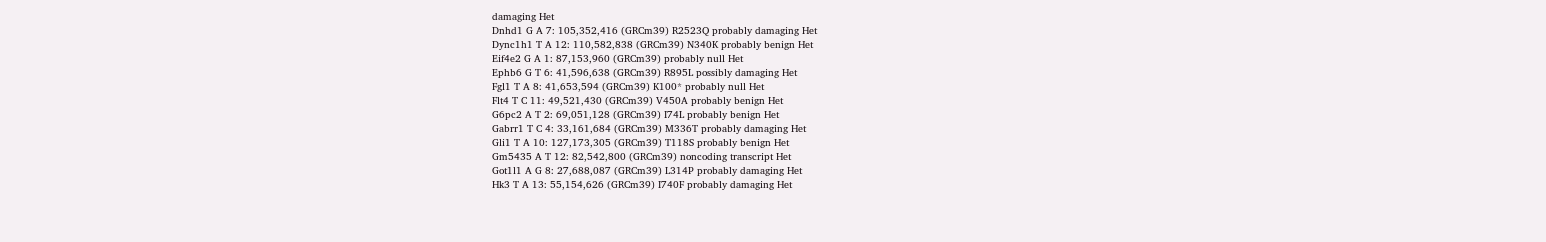damaging Het
Dnhd1 G A 7: 105,352,416 (GRCm39) R2523Q probably damaging Het
Dync1h1 T A 12: 110,582,838 (GRCm39) N340K probably benign Het
Eif4e2 G A 1: 87,153,960 (GRCm39) probably null Het
Ephb6 G T 6: 41,596,638 (GRCm39) R895L possibly damaging Het
Fgl1 T A 8: 41,653,594 (GRCm39) K100* probably null Het
Flt4 T C 11: 49,521,430 (GRCm39) V450A probably benign Het
G6pc2 A T 2: 69,051,128 (GRCm39) I74L probably benign Het
Gabrr1 T C 4: 33,161,684 (GRCm39) M336T probably damaging Het
Gli1 T A 10: 127,173,305 (GRCm39) T118S probably benign Het
Gm5435 A T 12: 82,542,800 (GRCm39) noncoding transcript Het
Got1l1 A G 8: 27,688,087 (GRCm39) L314P probably damaging Het
Hk3 T A 13: 55,154,626 (GRCm39) I740F probably damaging Het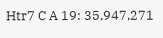Htr7 C A 19: 35,947,271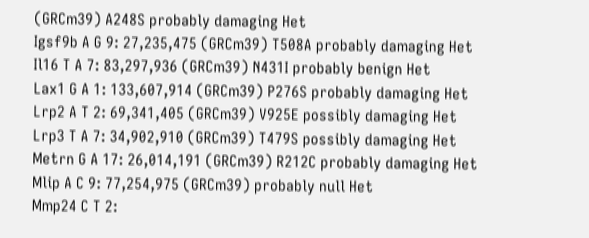(GRCm39) A248S probably damaging Het
Igsf9b A G 9: 27,235,475 (GRCm39) T508A probably damaging Het
Il16 T A 7: 83,297,936 (GRCm39) N431I probably benign Het
Lax1 G A 1: 133,607,914 (GRCm39) P276S probably damaging Het
Lrp2 A T 2: 69,341,405 (GRCm39) V925E possibly damaging Het
Lrp3 T A 7: 34,902,910 (GRCm39) T479S possibly damaging Het
Metrn G A 17: 26,014,191 (GRCm39) R212C probably damaging Het
Mlip A C 9: 77,254,975 (GRCm39) probably null Het
Mmp24 C T 2: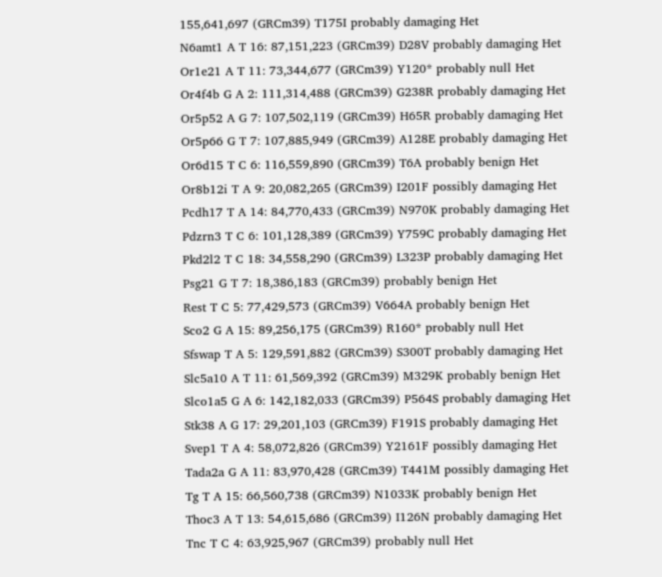155,641,697 (GRCm39) T175I probably damaging Het
N6amt1 A T 16: 87,151,223 (GRCm39) D28V probably damaging Het
Or1e21 A T 11: 73,344,677 (GRCm39) Y120* probably null Het
Or4f4b G A 2: 111,314,488 (GRCm39) G238R probably damaging Het
Or5p52 A G 7: 107,502,119 (GRCm39) H65R probably damaging Het
Or5p66 G T 7: 107,885,949 (GRCm39) A128E probably damaging Het
Or6d15 T C 6: 116,559,890 (GRCm39) T6A probably benign Het
Or8b12i T A 9: 20,082,265 (GRCm39) I201F possibly damaging Het
Pcdh17 T A 14: 84,770,433 (GRCm39) N970K probably damaging Het
Pdzrn3 T C 6: 101,128,389 (GRCm39) Y759C probably damaging Het
Pkd2l2 T C 18: 34,558,290 (GRCm39) L323P probably damaging Het
Psg21 G T 7: 18,386,183 (GRCm39) probably benign Het
Rest T C 5: 77,429,573 (GRCm39) V664A probably benign Het
Sco2 G A 15: 89,256,175 (GRCm39) R160* probably null Het
Sfswap T A 5: 129,591,882 (GRCm39) S300T probably damaging Het
Slc5a10 A T 11: 61,569,392 (GRCm39) M329K probably benign Het
Slco1a5 G A 6: 142,182,033 (GRCm39) P564S probably damaging Het
Stk38 A G 17: 29,201,103 (GRCm39) F191S probably damaging Het
Svep1 T A 4: 58,072,826 (GRCm39) Y2161F possibly damaging Het
Tada2a G A 11: 83,970,428 (GRCm39) T441M possibly damaging Het
Tg T A 15: 66,560,738 (GRCm39) N1033K probably benign Het
Thoc3 A T 13: 54,615,686 (GRCm39) I126N probably damaging Het
Tnc T C 4: 63,925,967 (GRCm39) probably null Het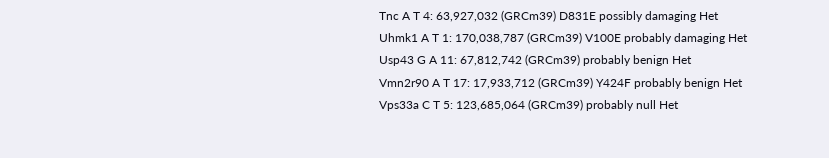Tnc A T 4: 63,927,032 (GRCm39) D831E possibly damaging Het
Uhmk1 A T 1: 170,038,787 (GRCm39) V100E probably damaging Het
Usp43 G A 11: 67,812,742 (GRCm39) probably benign Het
Vmn2r90 A T 17: 17,933,712 (GRCm39) Y424F probably benign Het
Vps33a C T 5: 123,685,064 (GRCm39) probably null Het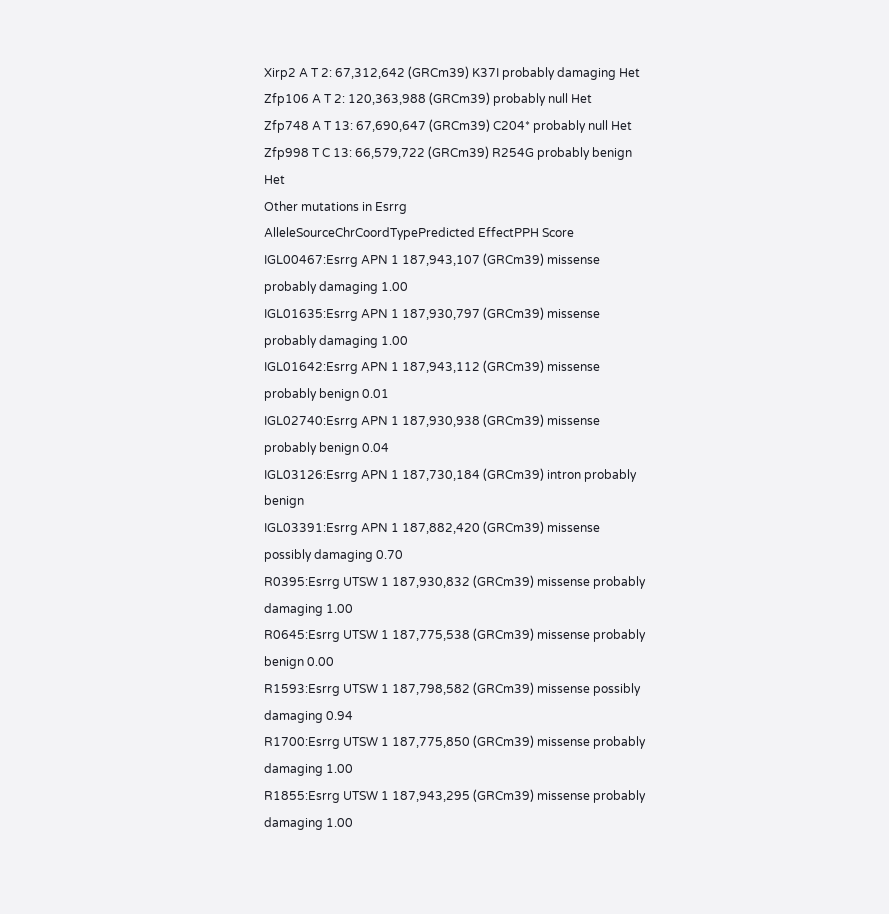Xirp2 A T 2: 67,312,642 (GRCm39) K37I probably damaging Het
Zfp106 A T 2: 120,363,988 (GRCm39) probably null Het
Zfp748 A T 13: 67,690,647 (GRCm39) C204* probably null Het
Zfp998 T C 13: 66,579,722 (GRCm39) R254G probably benign Het
Other mutations in Esrrg
AlleleSourceChrCoordTypePredicted EffectPPH Score
IGL00467:Esrrg APN 1 187,943,107 (GRCm39) missense probably damaging 1.00
IGL01635:Esrrg APN 1 187,930,797 (GRCm39) missense probably damaging 1.00
IGL01642:Esrrg APN 1 187,943,112 (GRCm39) missense probably benign 0.01
IGL02740:Esrrg APN 1 187,930,938 (GRCm39) missense probably benign 0.04
IGL03126:Esrrg APN 1 187,730,184 (GRCm39) intron probably benign
IGL03391:Esrrg APN 1 187,882,420 (GRCm39) missense possibly damaging 0.70
R0395:Esrrg UTSW 1 187,930,832 (GRCm39) missense probably damaging 1.00
R0645:Esrrg UTSW 1 187,775,538 (GRCm39) missense probably benign 0.00
R1593:Esrrg UTSW 1 187,798,582 (GRCm39) missense possibly damaging 0.94
R1700:Esrrg UTSW 1 187,775,850 (GRCm39) missense probably damaging 1.00
R1855:Esrrg UTSW 1 187,943,295 (GRCm39) missense probably damaging 1.00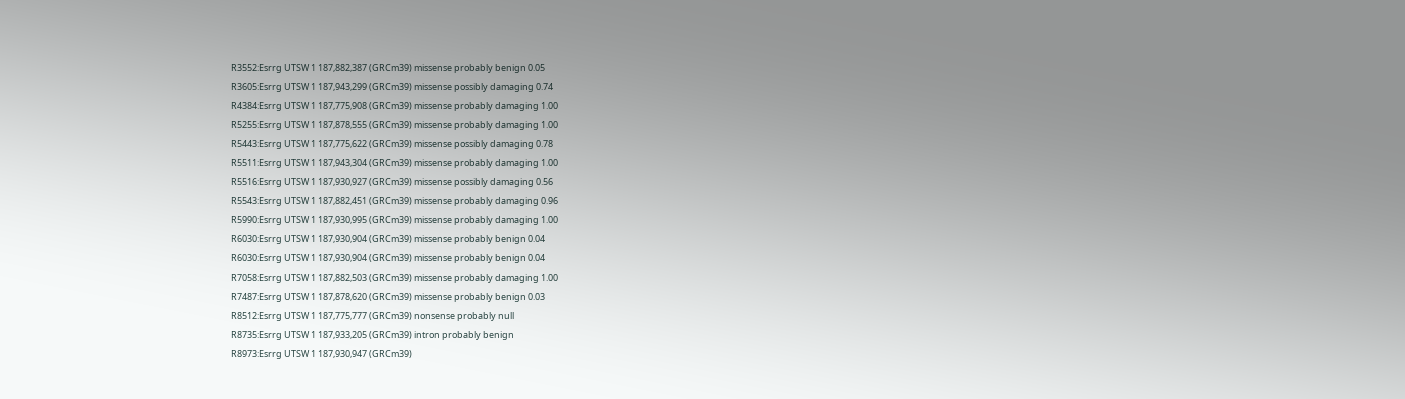R3552:Esrrg UTSW 1 187,882,387 (GRCm39) missense probably benign 0.05
R3605:Esrrg UTSW 1 187,943,299 (GRCm39) missense possibly damaging 0.74
R4384:Esrrg UTSW 1 187,775,908 (GRCm39) missense probably damaging 1.00
R5255:Esrrg UTSW 1 187,878,555 (GRCm39) missense probably damaging 1.00
R5443:Esrrg UTSW 1 187,775,622 (GRCm39) missense possibly damaging 0.78
R5511:Esrrg UTSW 1 187,943,304 (GRCm39) missense probably damaging 1.00
R5516:Esrrg UTSW 1 187,930,927 (GRCm39) missense possibly damaging 0.56
R5543:Esrrg UTSW 1 187,882,451 (GRCm39) missense probably damaging 0.96
R5990:Esrrg UTSW 1 187,930,995 (GRCm39) missense probably damaging 1.00
R6030:Esrrg UTSW 1 187,930,904 (GRCm39) missense probably benign 0.04
R6030:Esrrg UTSW 1 187,930,904 (GRCm39) missense probably benign 0.04
R7058:Esrrg UTSW 1 187,882,503 (GRCm39) missense probably damaging 1.00
R7487:Esrrg UTSW 1 187,878,620 (GRCm39) missense probably benign 0.03
R8512:Esrrg UTSW 1 187,775,777 (GRCm39) nonsense probably null
R8735:Esrrg UTSW 1 187,933,205 (GRCm39) intron probably benign
R8973:Esrrg UTSW 1 187,930,947 (GRCm39)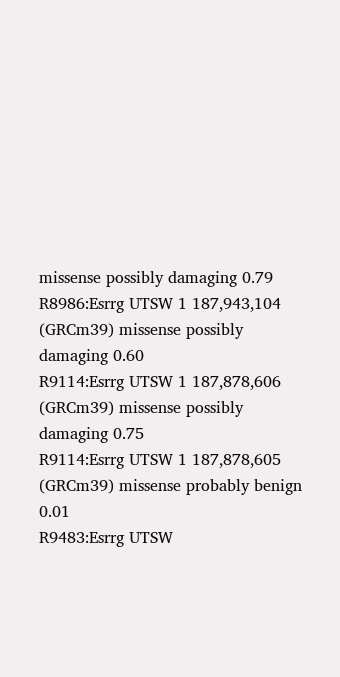missense possibly damaging 0.79
R8986:Esrrg UTSW 1 187,943,104 (GRCm39) missense possibly damaging 0.60
R9114:Esrrg UTSW 1 187,878,606 (GRCm39) missense possibly damaging 0.75
R9114:Esrrg UTSW 1 187,878,605 (GRCm39) missense probably benign 0.01
R9483:Esrrg UTSW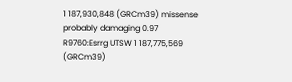1 187,930,848 (GRCm39) missense probably damaging 0.97
R9760:Esrrg UTSW 1 187,775,569 (GRCm39)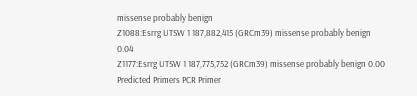missense probably benign
Z1088:Esrrg UTSW 1 187,882,415 (GRCm39) missense probably benign 0.04
Z1177:Esrrg UTSW 1 187,775,752 (GRCm39) missense probably benign 0.00
Predicted Primers PCR Primer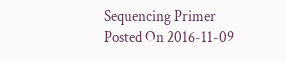Sequencing Primer
Posted On 2016-11-09